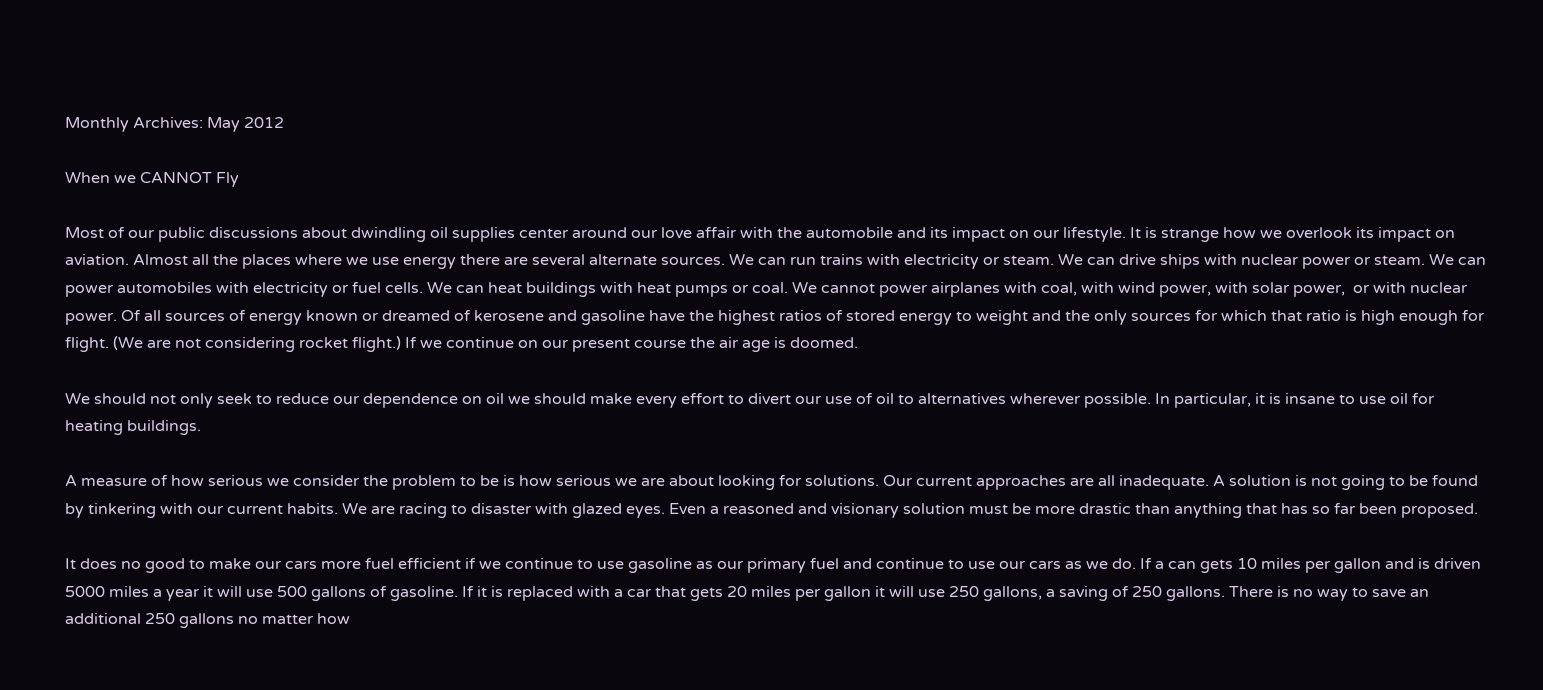Monthly Archives: May 2012

When we CANNOT Fly

Most of our public discussions about dwindling oil supplies center around our love affair with the automobile and its impact on our lifestyle. It is strange how we overlook its impact on aviation. Almost all the places where we use energy there are several alternate sources. We can run trains with electricity or steam. We can drive ships with nuclear power or steam. We can power automobiles with electricity or fuel cells. We can heat buildings with heat pumps or coal. We cannot power airplanes with coal, with wind power, with solar power,  or with nuclear power. Of all sources of energy known or dreamed of kerosene and gasoline have the highest ratios of stored energy to weight and the only sources for which that ratio is high enough for flight. (We are not considering rocket flight.) If we continue on our present course the air age is doomed.

We should not only seek to reduce our dependence on oil we should make every effort to divert our use of oil to alternatives wherever possible. In particular, it is insane to use oil for heating buildings.

A measure of how serious we consider the problem to be is how serious we are about looking for solutions. Our current approaches are all inadequate. A solution is not going to be found by tinkering with our current habits. We are racing to disaster with glazed eyes. Even a reasoned and visionary solution must be more drastic than anything that has so far been proposed.

It does no good to make our cars more fuel efficient if we continue to use gasoline as our primary fuel and continue to use our cars as we do. If a can gets 10 miles per gallon and is driven 5000 miles a year it will use 500 gallons of gasoline. If it is replaced with a car that gets 20 miles per gallon it will use 250 gallons, a saving of 250 gallons. There is no way to save an additional 250 gallons no matter how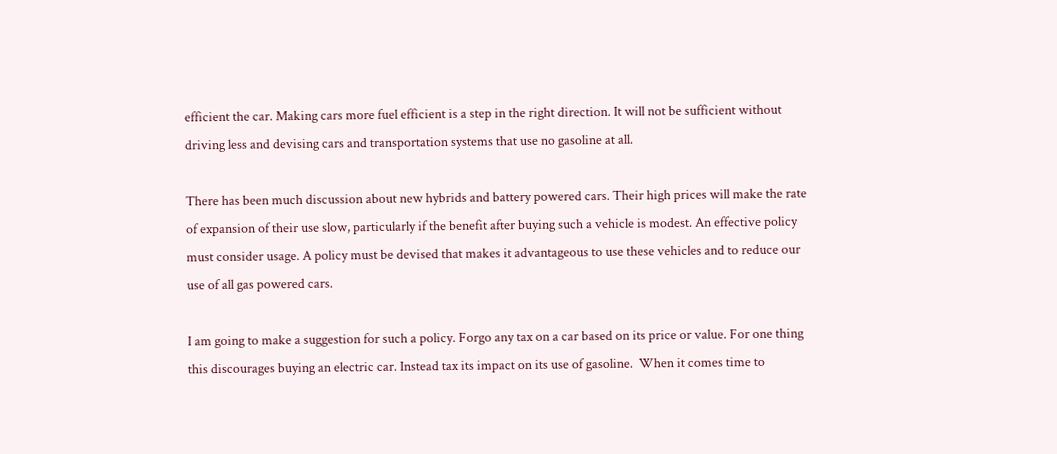efficient the car. Making cars more fuel efficient is a step in the right direction. It will not be sufficient without driving less and devising cars and transportation systems that use no gasoline at all.

There has been much discussion about new hybrids and battery powered cars. Their high prices will make the rate of expansion of their use slow, particularly if the benefit after buying such a vehicle is modest. An effective policy must consider usage. A policy must be devised that makes it advantageous to use these vehicles and to reduce our use of all gas powered cars.

I am going to make a suggestion for such a policy. Forgo any tax on a car based on its price or value. For one thing this discourages buying an electric car. Instead tax its impact on its use of gasoline.  When it comes time to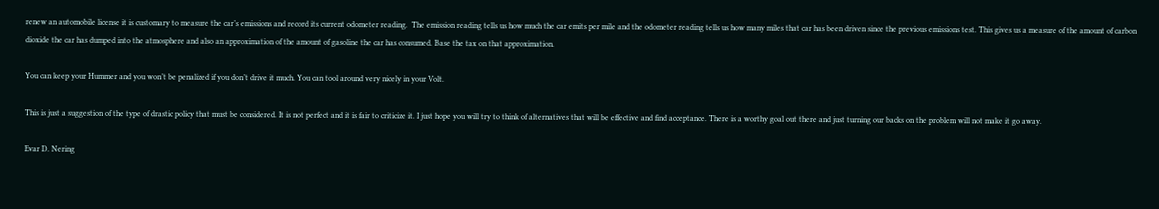renew an automobile license it is customary to measure the car’s emissions and record its current odometer reading.  The emission reading tells us how much the car emits per mile and the odometer reading tells us how many miles that car has been driven since the previous emissions test. This gives us a measure of the amount of carbon dioxide the car has dumped into the atmosphere and also an approximation of the amount of gasoline the car has consumed. Base the tax on that approximation.

You can keep your Hummer and you won’t be penalized if you don’t drive it much. You can tool around very nicely in your Volt.

This is just a suggestion of the type of drastic policy that must be considered. It is not perfect and it is fair to criticize it. I just hope you will try to think of alternatives that will be effective and find acceptance. There is a worthy goal out there and just turning our backs on the problem will not make it go away.

Evar D. Nering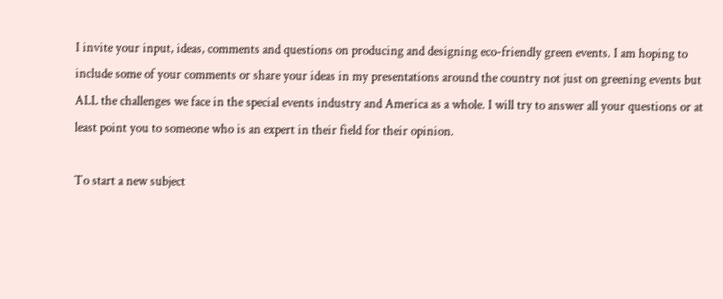I invite your input, ideas, comments and questions on producing and designing eco-friendly green events. I am hoping to include some of your comments or share your ideas in my presentations around the country not just on greening events but ALL the challenges we face in the special events industry and America as a whole. I will try to answer all your questions or at least point you to someone who is an expert in their field for their opinion.

To start a new subject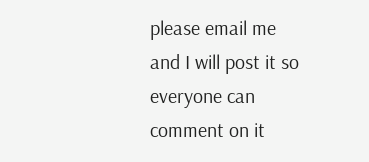please email me and I will post it so everyone can comment on it